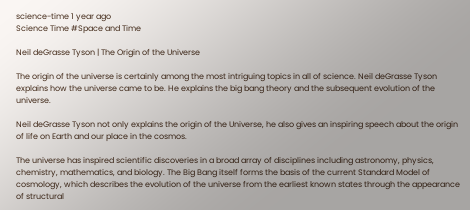science-time 1 year ago
Science Time #Space and Time

Neil deGrasse Tyson | The Origin of the Universe

The origin of the universe is certainly among the most intriguing topics in all of science. Neil deGrasse Tyson explains how the universe came to be. He explains the big bang theory and the subsequent evolution of the universe.

Neil deGrasse Tyson not only explains the origin of the Universe, he also gives an inspiring speech about the origin of life on Earth and our place in the cosmos.

The universe has inspired scientific discoveries in a broad array of disciplines including astronomy, physics, chemistry, mathematics, and biology. The Big Bang itself forms the basis of the current Standard Model of cosmology, which describes the evolution of the universe from the earliest known states through the appearance of structural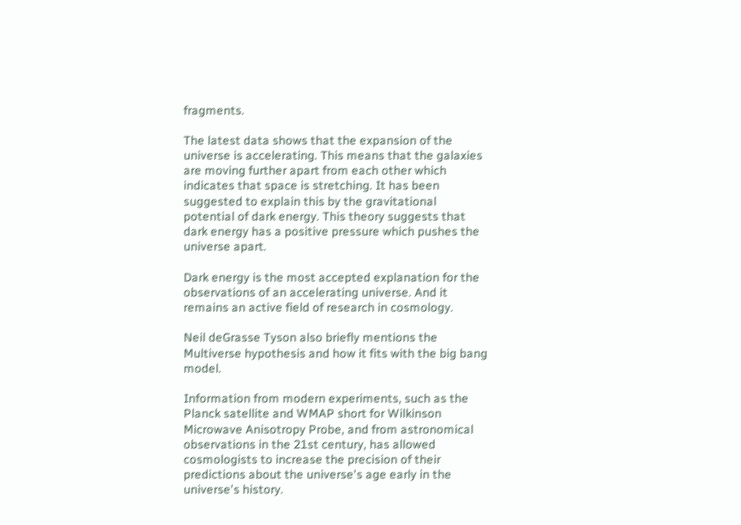fragments.

The latest data shows that the expansion of the universe is accelerating. This means that the galaxies are moving further apart from each other which indicates that space is stretching. It has been suggested to explain this by the gravitational potential of dark energy. This theory suggests that dark energy has a positive pressure which pushes the universe apart.

Dark energy is the most accepted explanation for the observations of an accelerating universe. And it remains an active field of research in cosmology.

Neil deGrasse Tyson also briefly mentions the Multiverse hypothesis and how it fits with the big bang model.

Information from modern experiments, such as the Planck satellite and WMAP short for Wilkinson Microwave Anisotropy Probe, and from astronomical observations in the 21st century, has allowed cosmologists to increase the precision of their predictions about the universe's age early in the universe's history.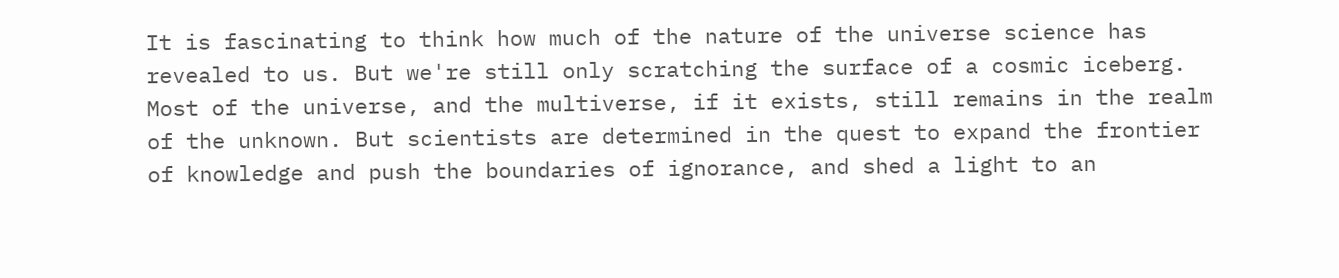It is fascinating to think how much of the nature of the universe science has revealed to us. But we're still only scratching the surface of a cosmic iceberg. Most of the universe, and the multiverse, if it exists, still remains in the realm of the unknown. But scientists are determined in the quest to expand the frontier of knowledge and push the boundaries of ignorance, and shed a light to an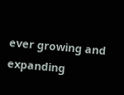ever growing and expanding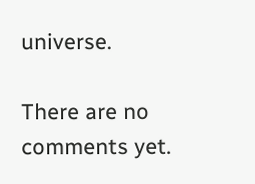universe.

There are no comments yet.